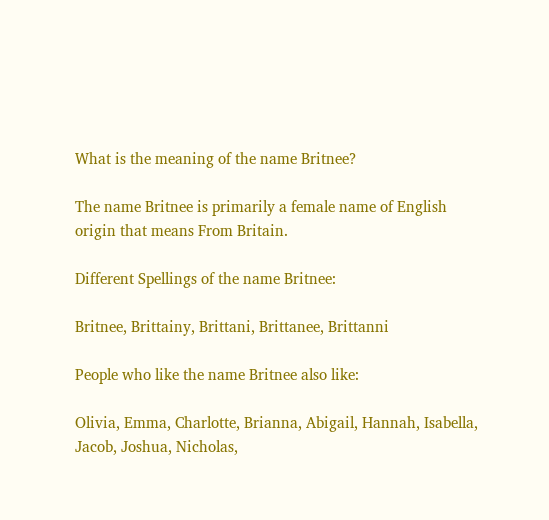What is the meaning of the name Britnee?

The name Britnee is primarily a female name of English origin that means From Britain.

Different Spellings of the name Britnee:

Britnee, Brittainy, Brittani, Brittanee, Brittanni

People who like the name Britnee also like:

Olivia, Emma, Charlotte, Brianna, Abigail, Hannah, Isabella, Jacob, Joshua, Nicholas,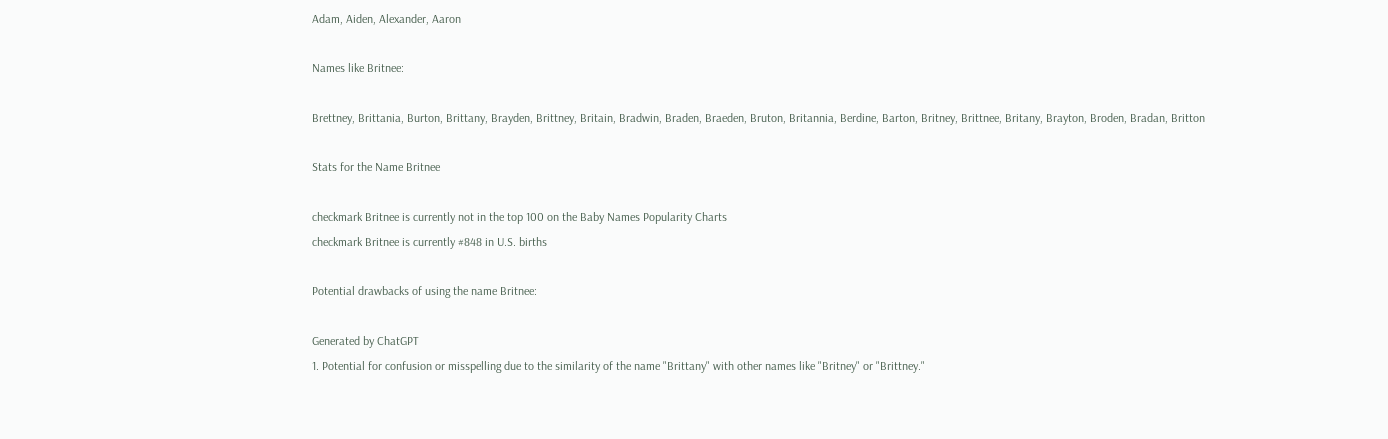Adam, Aiden, Alexander, Aaron

Names like Britnee:

Brettney, Brittania, Burton, Brittany, Brayden, Brittney, Britain, Bradwin, Braden, Braeden, Bruton, Britannia, Berdine, Barton, Britney, Brittnee, Britany, Brayton, Broden, Bradan, Britton

Stats for the Name Britnee

checkmark Britnee is currently not in the top 100 on the Baby Names Popularity Charts
checkmark Britnee is currently #848 in U.S. births

Potential drawbacks of using the name Britnee:

Generated by ChatGPT
1. Potential for confusion or misspelling due to the similarity of the name "Brittany" with other names like "Britney" or "Brittney."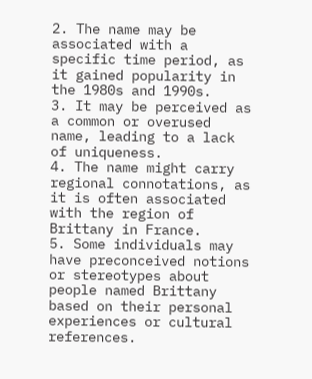2. The name may be associated with a specific time period, as it gained popularity in the 1980s and 1990s.
3. It may be perceived as a common or overused name, leading to a lack of uniqueness.
4. The name might carry regional connotations, as it is often associated with the region of Brittany in France.
5. Some individuals may have preconceived notions or stereotypes about people named Brittany based on their personal experiences or cultural references.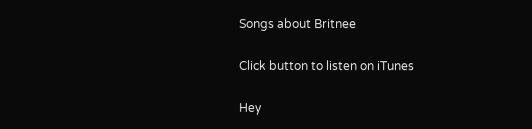Songs about Britnee

Click button to listen on iTunes

Hey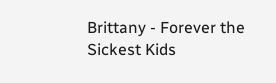Brittany - Forever the Sickest Kids